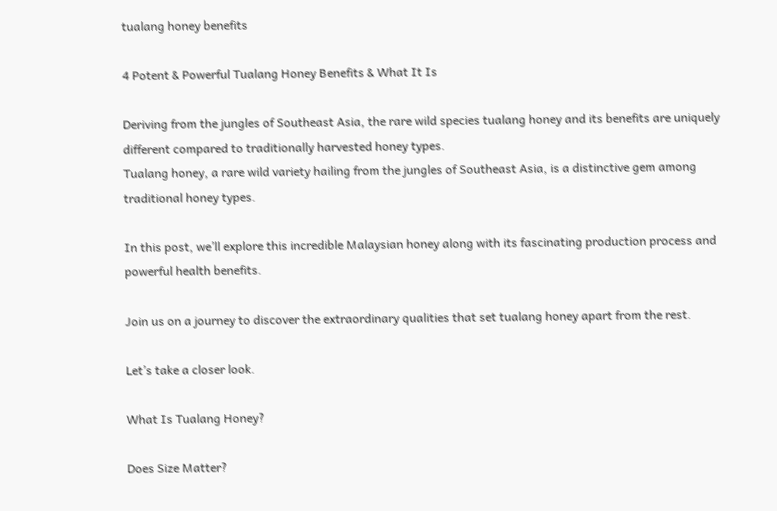tualang honey benefits

4 Potent & Powerful Tualang Honey Benefits & What It Is

Deriving from the jungles of Southeast Asia, the rare wild species tualang honey and its benefits are uniquely different compared to traditionally harvested honey types.
Tualang honey, a rare wild variety hailing from the jungles of Southeast Asia, is a distinctive gem among traditional honey types.

In this post, we’ll explore this incredible Malaysian honey along with its fascinating production process and powerful health benefits.

Join us on a journey to discover the extraordinary qualities that set tualang honey apart from the rest.

Let’s take a closer look.

What Is Tualang Honey?

Does Size Matter?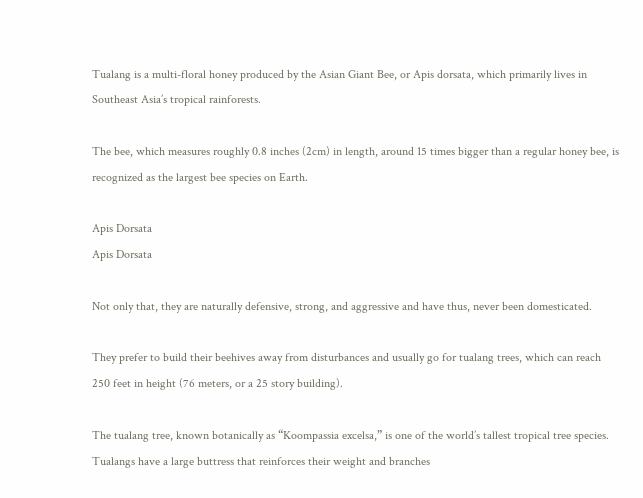Tualang is a multi-floral honey produced by the Asian Giant Bee, or Apis dorsata, which primarily lives in Southeast Asia’s tropical rainforests.

The bee, which measures roughly 0.8 inches (2cm) in length, around 15 times bigger than a regular honey bee, is recognized as the largest bee species on Earth.

Apis Dorsata
Apis Dorsata

Not only that, they are naturally defensive, strong, and aggressive and have thus, never been domesticated.

They prefer to build their beehives away from disturbances and usually go for tualang trees, which can reach 250 feet in height (76 meters, or a 25 story building).

The tualang tree, known botanically as “Koompassia excelsa,” is one of the world’s tallest tropical tree species. Tualangs have a large buttress that reinforces their weight and branches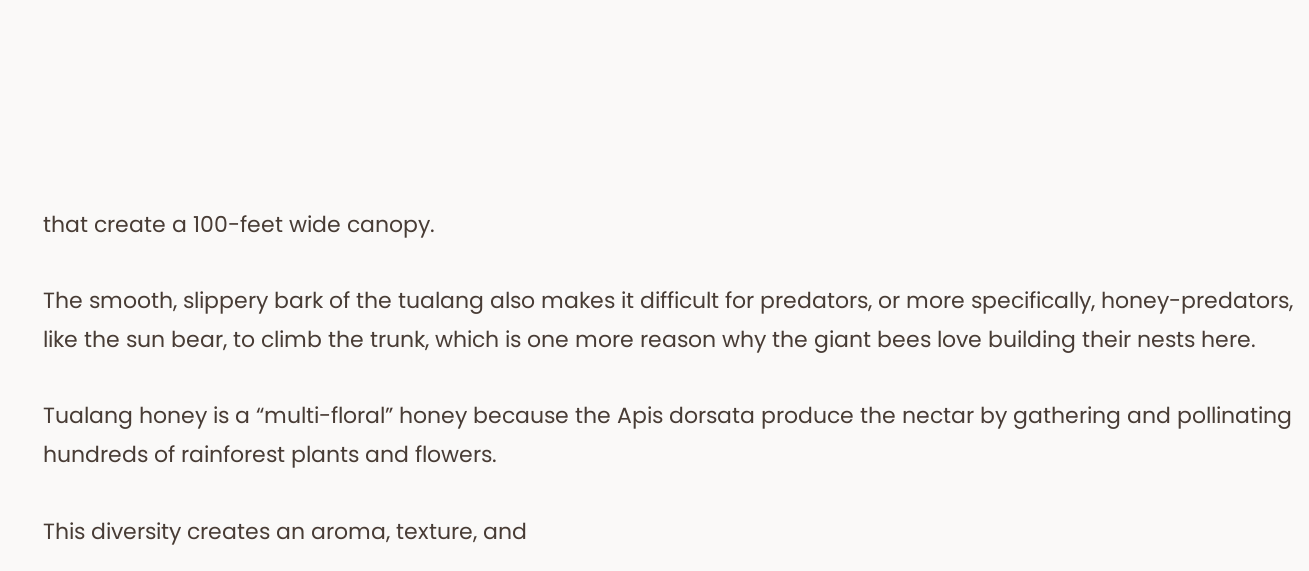that create a 100-feet wide canopy.

The smooth, slippery bark of the tualang also makes it difficult for predators, or more specifically, honey-predators, like the sun bear, to climb the trunk, which is one more reason why the giant bees love building their nests here.

Tualang honey is a “multi-floral” honey because the Apis dorsata produce the nectar by gathering and pollinating hundreds of rainforest plants and flowers.

This diversity creates an aroma, texture, and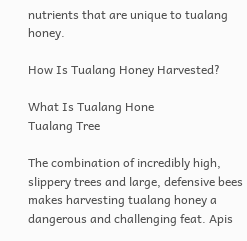nutrients that are unique to tualang honey.

How Is Tualang Honey Harvested?

What Is Tualang Hone
Tualang Tree

The combination of incredibly high, slippery trees and large, defensive bees makes harvesting tualang honey a dangerous and challenging feat. Apis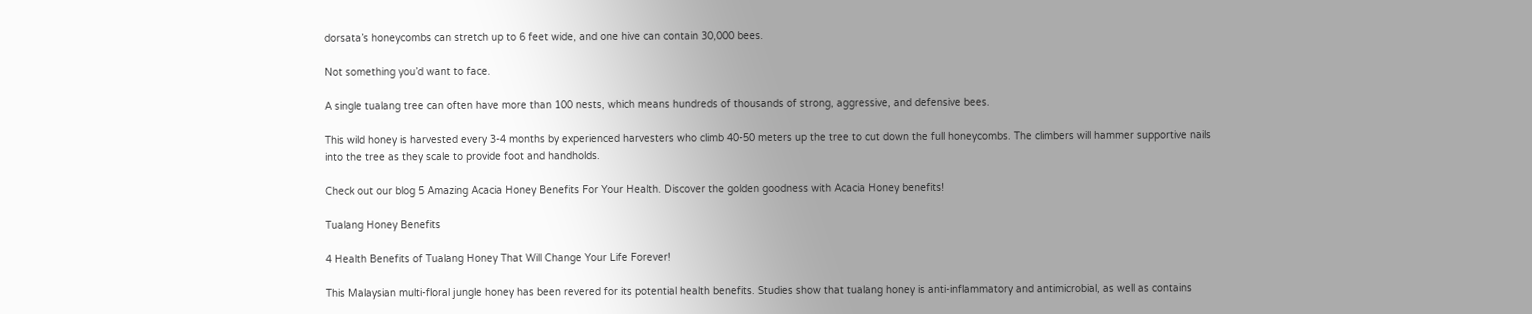dorsata’s honeycombs can stretch up to 6 feet wide, and one hive can contain 30,000 bees.

Not something you’d want to face.

A single tualang tree can often have more than 100 nests, which means hundreds of thousands of strong, aggressive, and defensive bees.

This wild honey is harvested every 3-4 months by experienced harvesters who climb 40-50 meters up the tree to cut down the full honeycombs. The climbers will hammer supportive nails into the tree as they scale to provide foot and handholds.

Check out our blog 5 Amazing Acacia Honey Benefits For Your Health. Discover the golden goodness with Acacia Honey benefits!

Tualang Honey Benefits

4 Health Benefits of Tualang Honey That Will Change Your Life Forever!

This Malaysian multi-floral jungle honey has been revered for its potential health benefits. Studies show that tualang honey is anti-inflammatory and antimicrobial, as well as contains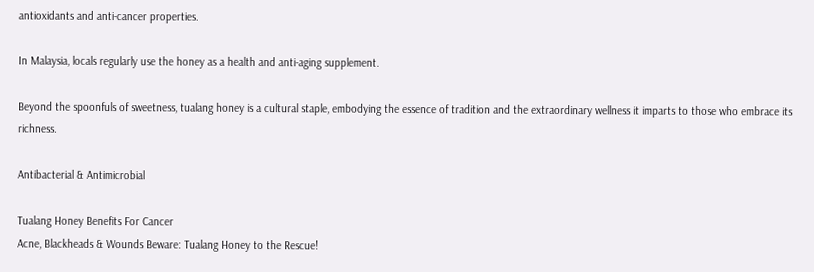antioxidants and anti-cancer properties.

In Malaysia, locals regularly use the honey as a health and anti-aging supplement.

Beyond the spoonfuls of sweetness, tualang honey is a cultural staple, embodying the essence of tradition and the extraordinary wellness it imparts to those who embrace its richness.

Antibacterial & Antimicrobial

Tualang Honey Benefits For Cancer
Acne, Blackheads & Wounds Beware: Tualang Honey to the Rescue!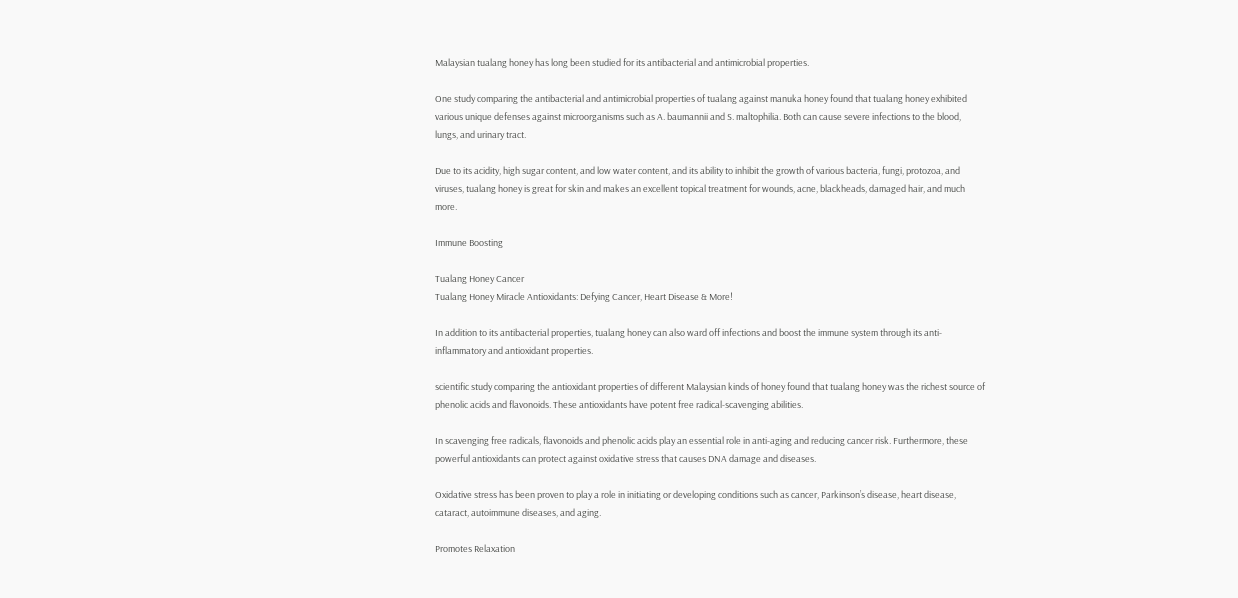Malaysian tualang honey has long been studied for its antibacterial and antimicrobial properties.

One study comparing the antibacterial and antimicrobial properties of tualang against manuka honey found that tualang honey exhibited various unique defenses against microorganisms such as A. baumannii and S. maltophilia. Both can cause severe infections to the blood, lungs, and urinary tract.

Due to its acidity, high sugar content, and low water content, and its ability to inhibit the growth of various bacteria, fungi, protozoa, and viruses, tualang honey is great for skin and makes an excellent topical treatment for wounds, acne, blackheads, damaged hair, and much more.

Immune Boosting

Tualang Honey Cancer
Tualang Honey Miracle Antioxidants: Defying Cancer, Heart Disease & More!

In addition to its antibacterial properties, tualang honey can also ward off infections and boost the immune system through its anti-inflammatory and antioxidant properties.

scientific study comparing the antioxidant properties of different Malaysian kinds of honey found that tualang honey was the richest source of phenolic acids and flavonoids. These antioxidants have potent free radical-scavenging abilities.

In scavenging free radicals, flavonoids and phenolic acids play an essential role in anti-aging and reducing cancer risk. Furthermore, these powerful antioxidants can protect against oxidative stress that causes DNA damage and diseases.

Oxidative stress has been proven to play a role in initiating or developing conditions such as cancer, Parkinson’s disease, heart disease, cataract, autoimmune diseases, and aging.

Promotes Relaxation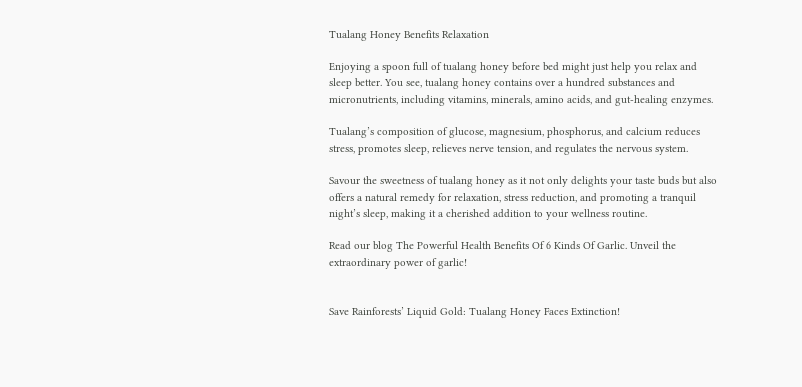Tualang Honey Benefits Relaxation

Enjoying a spoon full of tualang honey before bed might just help you relax and sleep better. You see, tualang honey contains over a hundred substances and micronutrients, including vitamins, minerals, amino acids, and gut-healing enzymes.

Tualang’s composition of glucose, magnesium, phosphorus, and calcium reduces stress, promotes sleep, relieves nerve tension, and regulates the nervous system.

Savour the sweetness of tualang honey as it not only delights your taste buds but also offers a natural remedy for relaxation, stress reduction, and promoting a tranquil night’s sleep, making it a cherished addition to your wellness routine.

Read our blog The Powerful Health Benefits Of 6 Kinds Of Garlic. Unveil the extraordinary power of garlic!


Save Rainforests’ Liquid Gold: Tualang Honey Faces Extinction!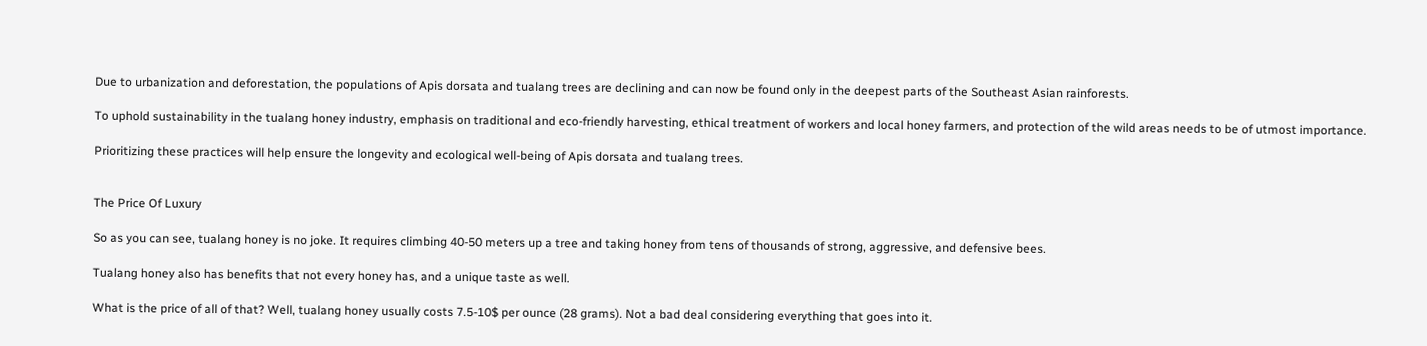Due to urbanization and deforestation, the populations of Apis dorsata and tualang trees are declining and can now be found only in the deepest parts of the Southeast Asian rainforests.

To uphold sustainability in the tualang honey industry, emphasis on traditional and eco-friendly harvesting, ethical treatment of workers and local honey farmers, and protection of the wild areas needs to be of utmost importance.

Prioritizing these practices will help ensure the longevity and ecological well-being of Apis dorsata and tualang trees.


The Price Of Luxury

So as you can see, tualang honey is no joke. It requires climbing 40-50 meters up a tree and taking honey from tens of thousands of strong, aggressive, and defensive bees.

Tualang honey also has benefits that not every honey has, and a unique taste as well.

What is the price of all of that? Well, tualang honey usually costs 7.5-10$ per ounce (28 grams). Not a bad deal considering everything that goes into it.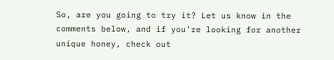So, are you going to try it? Let us know in the comments below, and if you’re looking for another unique honey, check out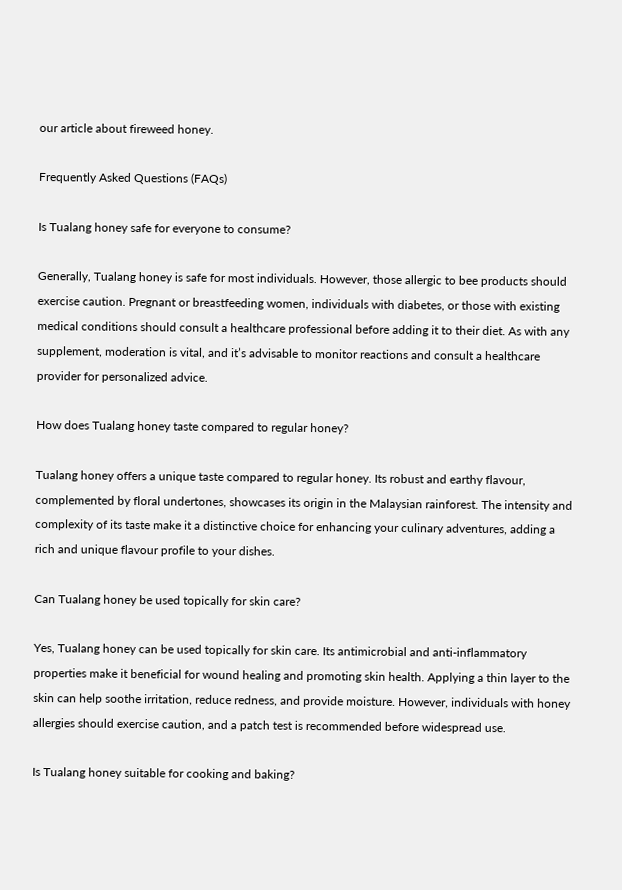our article about fireweed honey.

Frequently Asked Questions (FAQs)

Is Tualang honey safe for everyone to consume?

Generally, Tualang honey is safe for most individuals. However, those allergic to bee products should exercise caution. Pregnant or breastfeeding women, individuals with diabetes, or those with existing medical conditions should consult a healthcare professional before adding it to their diet. As with any supplement, moderation is vital, and it’s advisable to monitor reactions and consult a healthcare provider for personalized advice.

How does Tualang honey taste compared to regular honey?

Tualang honey offers a unique taste compared to regular honey. Its robust and earthy flavour, complemented by floral undertones, showcases its origin in the Malaysian rainforest. The intensity and complexity of its taste make it a distinctive choice for enhancing your culinary adventures, adding a rich and unique flavour profile to your dishes.

Can Tualang honey be used topically for skin care?

Yes, Tualang honey can be used topically for skin care. Its antimicrobial and anti-inflammatory properties make it beneficial for wound healing and promoting skin health. Applying a thin layer to the skin can help soothe irritation, reduce redness, and provide moisture. However, individuals with honey allergies should exercise caution, and a patch test is recommended before widespread use.

Is Tualang honey suitable for cooking and baking?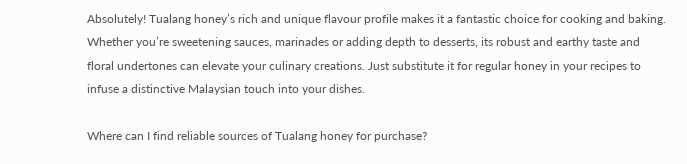Absolutely! Tualang honey’s rich and unique flavour profile makes it a fantastic choice for cooking and baking. Whether you’re sweetening sauces, marinades or adding depth to desserts, its robust and earthy taste and floral undertones can elevate your culinary creations. Just substitute it for regular honey in your recipes to infuse a distinctive Malaysian touch into your dishes.

Where can I find reliable sources of Tualang honey for purchase?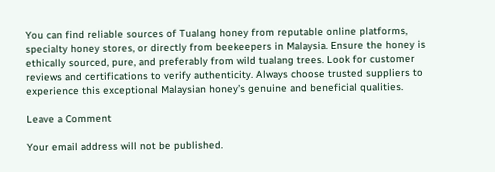You can find reliable sources of Tualang honey from reputable online platforms, specialty honey stores, or directly from beekeepers in Malaysia. Ensure the honey is ethically sourced, pure, and preferably from wild tualang trees. Look for customer reviews and certifications to verify authenticity. Always choose trusted suppliers to experience this exceptional Malaysian honey’s genuine and beneficial qualities.

Leave a Comment

Your email address will not be published.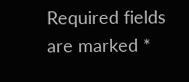Required fields are marked *